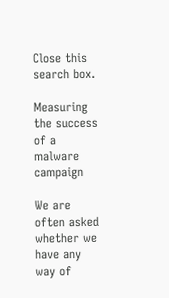Close this search box.

Measuring the success of a malware campaign

We are often asked whether we have any way of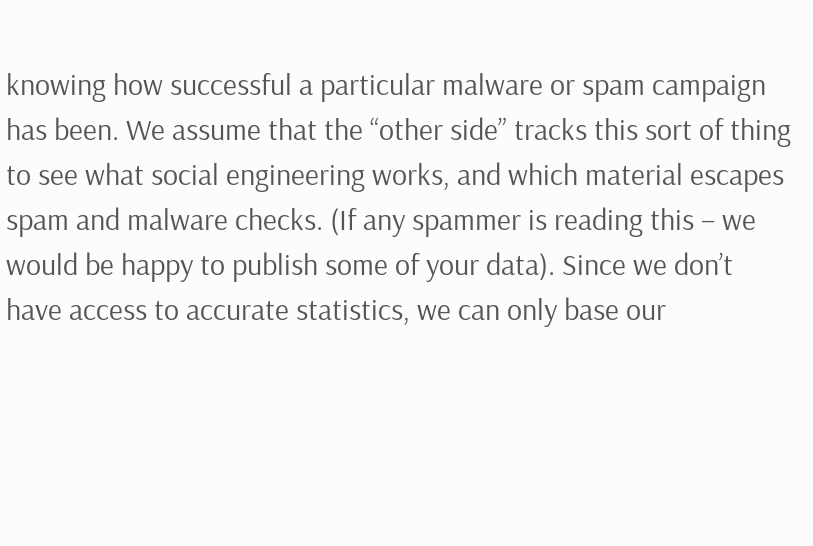knowing how successful a particular malware or spam campaign has been. We assume that the “other side” tracks this sort of thing to see what social engineering works, and which material escapes spam and malware checks. (If any spammer is reading this – we would be happy to publish some of your data). Since we don’t have access to accurate statistics, we can only base our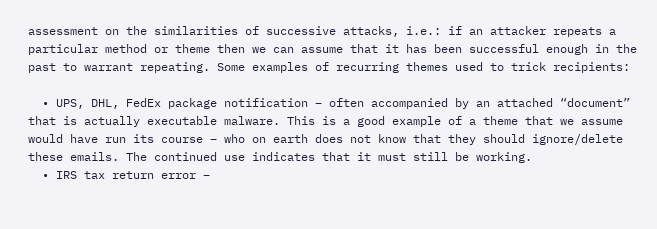assessment on the similarities of successive attacks, i.e.: if an attacker repeats a particular method or theme then we can assume that it has been successful enough in the past to warrant repeating. Some examples of recurring themes used to trick recipients:

  • UPS, DHL, FedEx package notification – often accompanied by an attached “document” that is actually executable malware. This is a good example of a theme that we assume would have run its course – who on earth does not know that they should ignore/delete these emails. The continued use indicates that it must still be working.
  • IRS tax return error –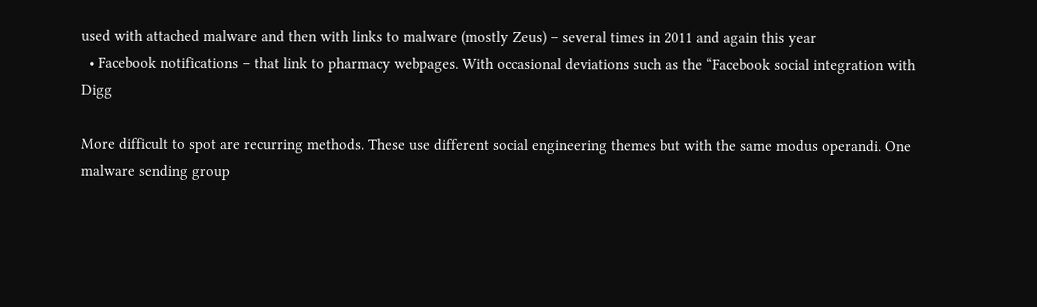used with attached malware and then with links to malware (mostly Zeus) – several times in 2011 and again this year
  • Facebook notifications – that link to pharmacy webpages. With occasional deviations such as the “Facebook social integration with Digg

More difficult to spot are recurring methods. These use different social engineering themes but with the same modus operandi. One malware sending group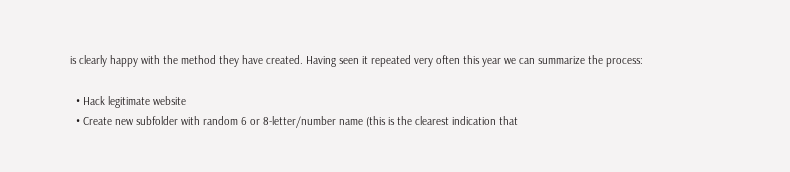is clearly happy with the method they have created. Having seen it repeated very often this year we can summarize the process:

  • Hack legitimate website
  • Create new subfolder with random 6 or 8-letter/number name (this is the clearest indication that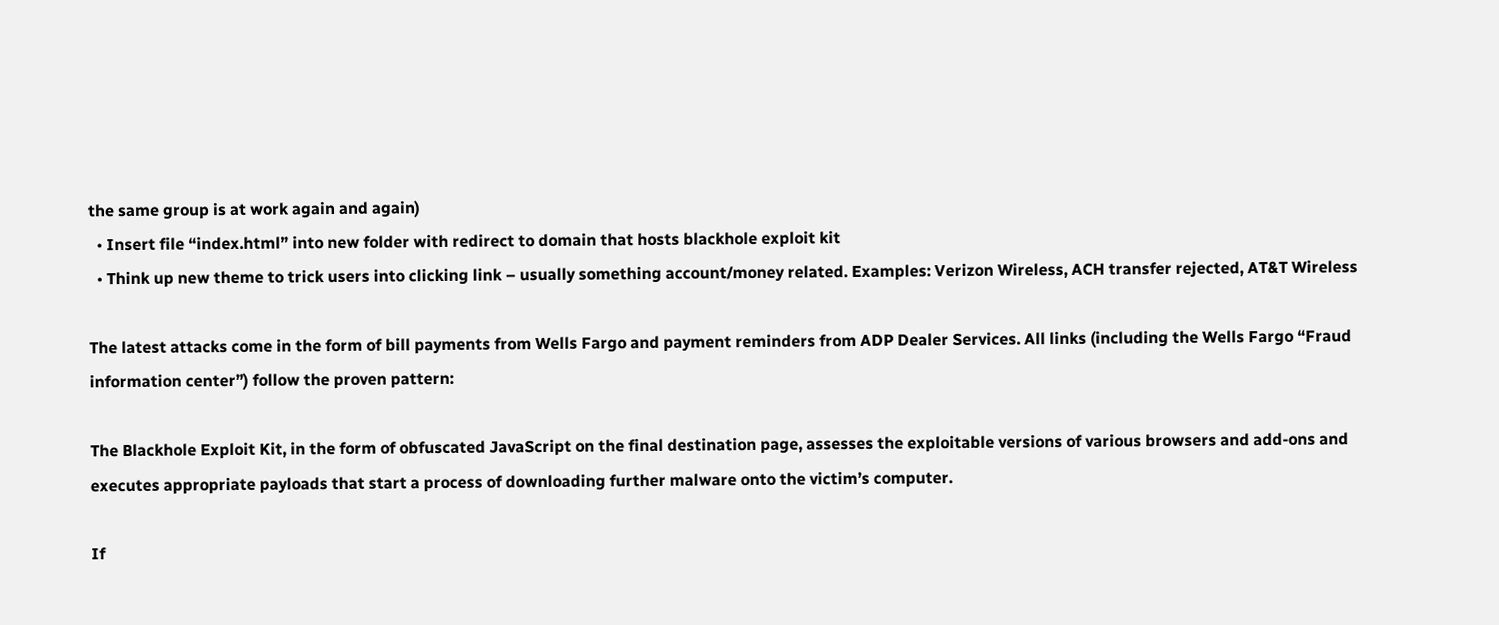the same group is at work again and again)
  • Insert file “index.html” into new folder with redirect to domain that hosts blackhole exploit kit
  • Think up new theme to trick users into clicking link – usually something account/money related. Examples: Verizon Wireless, ACH transfer rejected, AT&T Wireless

The latest attacks come in the form of bill payments from Wells Fargo and payment reminders from ADP Dealer Services. All links (including the Wells Fargo “Fraud information center”) follow the proven pattern:

The Blackhole Exploit Kit, in the form of obfuscated JavaScript on the final destination page, assesses the exploitable versions of various browsers and add-ons and executes appropriate payloads that start a process of downloading further malware onto the victim’s computer.

If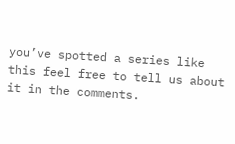you’ve spotted a series like this feel free to tell us about it in the comments.